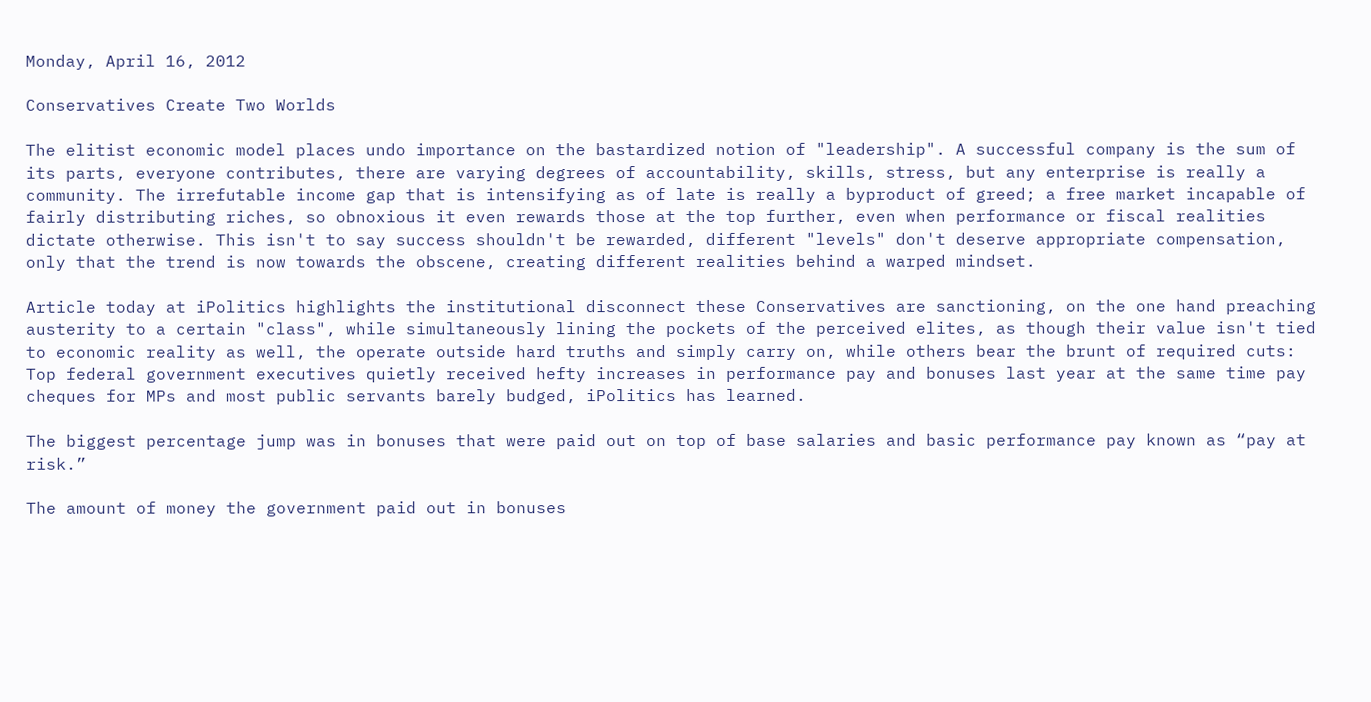Monday, April 16, 2012

Conservatives Create Two Worlds

The elitist economic model places undo importance on the bastardized notion of "leadership". A successful company is the sum of its parts, everyone contributes, there are varying degrees of accountability, skills, stress, but any enterprise is really a community. The irrefutable income gap that is intensifying as of late is really a byproduct of greed; a free market incapable of fairly distributing riches, so obnoxious it even rewards those at the top further, even when performance or fiscal realities dictate otherwise. This isn't to say success shouldn't be rewarded, different "levels" don't deserve appropriate compensation, only that the trend is now towards the obscene, creating different realities behind a warped mindset.

Article today at iPolitics highlights the institutional disconnect these Conservatives are sanctioning, on the one hand preaching austerity to a certain "class", while simultaneously lining the pockets of the perceived elites, as though their value isn't tied to economic reality as well, the operate outside hard truths and simply carry on, while others bear the brunt of required cuts:
Top federal government executives quietly received hefty increases in performance pay and bonuses last year at the same time pay cheques for MPs and most public servants barely budged, iPolitics has learned.

The biggest percentage jump was in bonuses that were paid out on top of base salaries and basic performance pay known as “pay at risk.”

The amount of money the government paid out in bonuses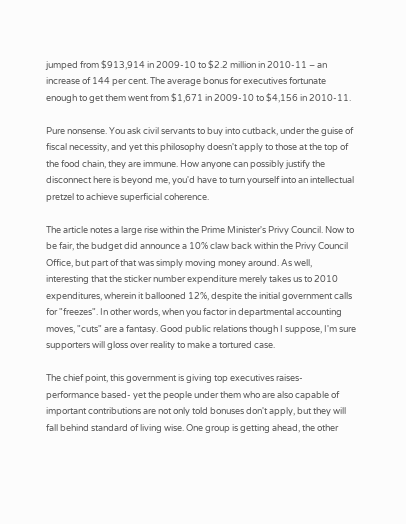jumped from $913,914 in 2009-10 to $2.2 million in 2010-11 – an increase of 144 per cent. The average bonus for executives fortunate enough to get them went from $1,671 in 2009-10 to $4,156 in 2010-11.

Pure nonsense. You ask civil servants to buy into cutback, under the guise of fiscal necessity, and yet this philosophy doesn't apply to those at the top of the food chain, they are immune. How anyone can possibly justify the disconnect here is beyond me, you'd have to turn yourself into an intellectual pretzel to achieve superficial coherence.

The article notes a large rise within the Prime Minister's Privy Council. Now to be fair, the budget did announce a 10% claw back within the Privy Council Office, but part of that was simply moving money around. As well, interesting that the sticker number expenditure merely takes us to 2010 expenditures, wherein it ballooned 12%, despite the initial government calls for "freezes". In other words, when you factor in departmental accounting moves, "cuts" are a fantasy. Good public relations though I suppose, I'm sure supporters will gloss over reality to make a tortured case.

The chief point, this government is giving top executives raises- performance based- yet the people under them who are also capable of important contributions are not only told bonuses don't apply, but they will fall behind standard of living wise. One group is getting ahead, the other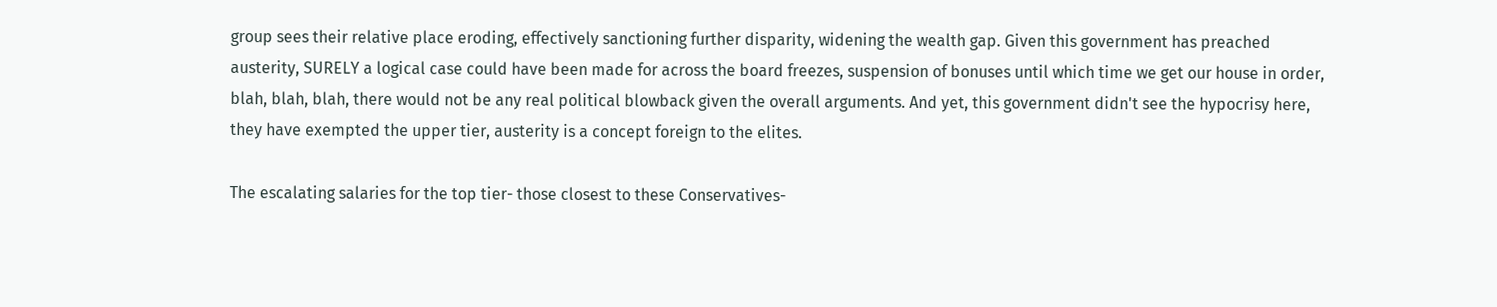group sees their relative place eroding, effectively sanctioning further disparity, widening the wealth gap. Given this government has preached austerity, SURELY a logical case could have been made for across the board freezes, suspension of bonuses until which time we get our house in order, blah, blah, blah, there would not be any real political blowback given the overall arguments. And yet, this government didn't see the hypocrisy here, they have exempted the upper tier, austerity is a concept foreign to the elites.

The escalating salaries for the top tier- those closest to these Conservatives-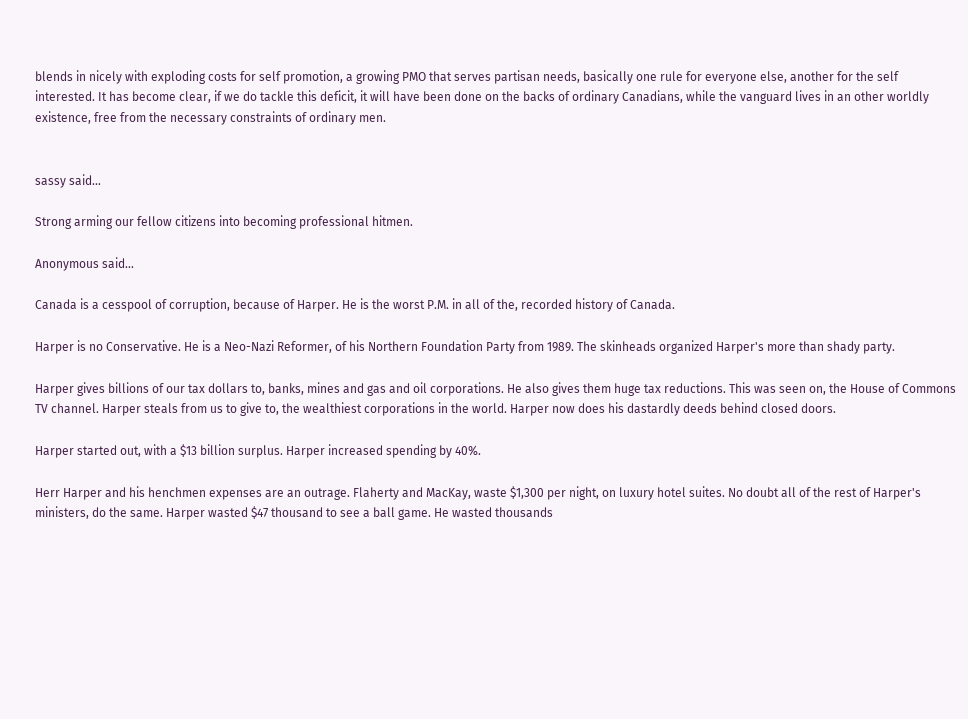blends in nicely with exploding costs for self promotion, a growing PMO that serves partisan needs, basically one rule for everyone else, another for the self interested. It has become clear, if we do tackle this deficit, it will have been done on the backs of ordinary Canadians, while the vanguard lives in an other worldly existence, free from the necessary constraints of ordinary men.


sassy said...

Strong arming our fellow citizens into becoming professional hitmen.

Anonymous said...

Canada is a cesspool of corruption, because of Harper. He is the worst P.M. in all of the, recorded history of Canada.

Harper is no Conservative. He is a Neo-Nazi Reformer, of his Northern Foundation Party from 1989. The skinheads organized Harper's more than shady party.

Harper gives billions of our tax dollars to, banks, mines and gas and oil corporations. He also gives them huge tax reductions. This was seen on, the House of Commons TV channel. Harper steals from us to give to, the wealthiest corporations in the world. Harper now does his dastardly deeds behind closed doors.

Harper started out, with a $13 billion surplus. Harper increased spending by 40%.

Herr Harper and his henchmen expenses are an outrage. Flaherty and MacKay, waste $1,300 per night, on luxury hotel suites. No doubt all of the rest of Harper's ministers, do the same. Harper wasted $47 thousand to see a ball game. He wasted thousands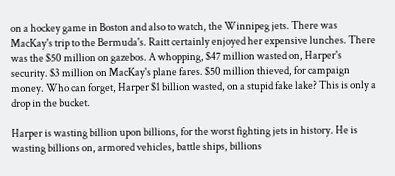on a hockey game in Boston and also to watch, the Winnipeg jets. There was MacKay's trip to the Bermuda's. Raitt certainly enjoyed her expensive lunches. There was the $50 million on gazebos. A whopping, $47 million wasted on, Harper's security. $3 million on MacKay's plane fares. $50 million thieved, for campaign money. Who can forget, Harper $1 billion wasted, on a stupid fake lake? This is only a drop in the bucket.

Harper is wasting billion upon billions, for the worst fighting jets in history. He is wasting billions on, armored vehicles, battle ships, billions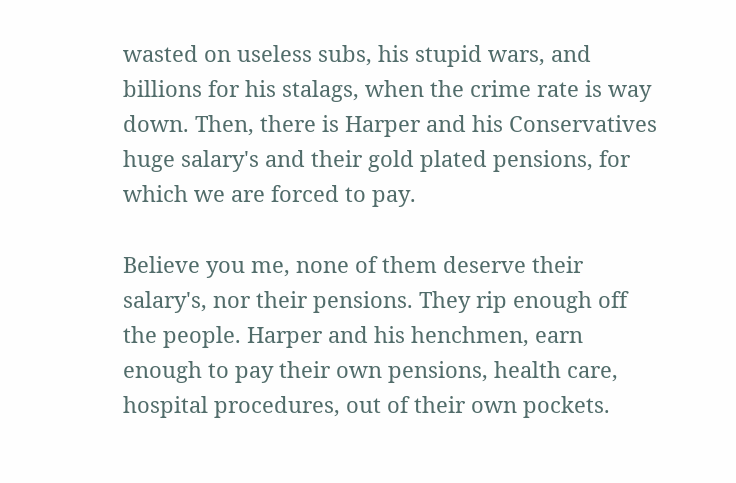wasted on useless subs, his stupid wars, and billions for his stalags, when the crime rate is way down. Then, there is Harper and his Conservatives huge salary's and their gold plated pensions, for which we are forced to pay.

Believe you me, none of them deserve their salary's, nor their pensions. They rip enough off the people. Harper and his henchmen, earn enough to pay their own pensions, health care, hospital procedures, out of their own pockets.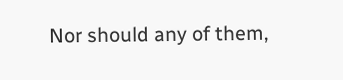Nor should any of them,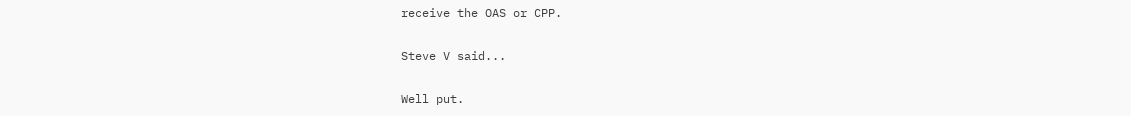receive the OAS or CPP.

Steve V said...

Well put.